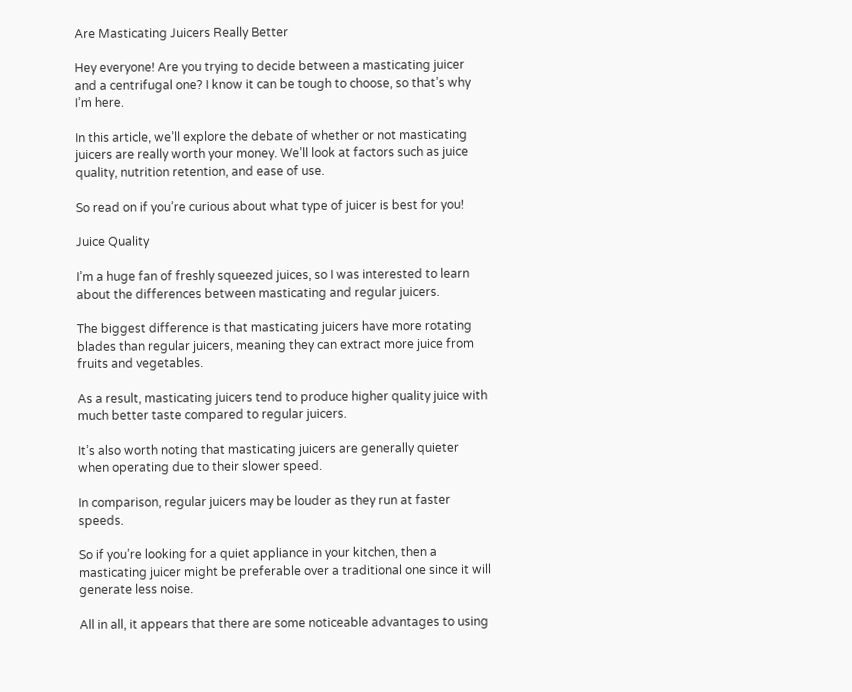Are Masticating Juicers Really Better

Hey everyone! Are you trying to decide between a masticating juicer and a centrifugal one? I know it can be tough to choose, so that’s why I’m here.

In this article, we’ll explore the debate of whether or not masticating juicers are really worth your money. We’ll look at factors such as juice quality, nutrition retention, and ease of use.

So read on if you’re curious about what type of juicer is best for you!

Juice Quality

I’m a huge fan of freshly squeezed juices, so I was interested to learn about the differences between masticating and regular juicers.

The biggest difference is that masticating juicers have more rotating blades than regular juicers, meaning they can extract more juice from fruits and vegetables.

As a result, masticating juicers tend to produce higher quality juice with much better taste compared to regular juicers.

It’s also worth noting that masticating juicers are generally quieter when operating due to their slower speed.

In comparison, regular juicers may be louder as they run at faster speeds.

So if you’re looking for a quiet appliance in your kitchen, then a masticating juicer might be preferable over a traditional one since it will generate less noise.

All in all, it appears that there are some noticeable advantages to using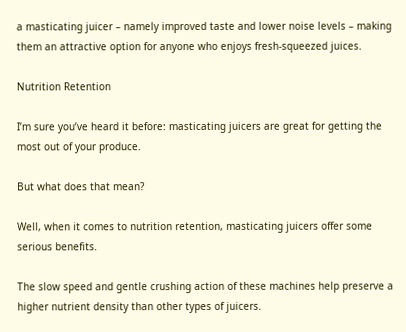a masticating juicer – namely improved taste and lower noise levels – making them an attractive option for anyone who enjoys fresh-squeezed juices.

Nutrition Retention

I’m sure you’ve heard it before: masticating juicers are great for getting the most out of your produce.

But what does that mean?

Well, when it comes to nutrition retention, masticating juicers offer some serious benefits.

The slow speed and gentle crushing action of these machines help preserve a higher nutrient density than other types of juicers.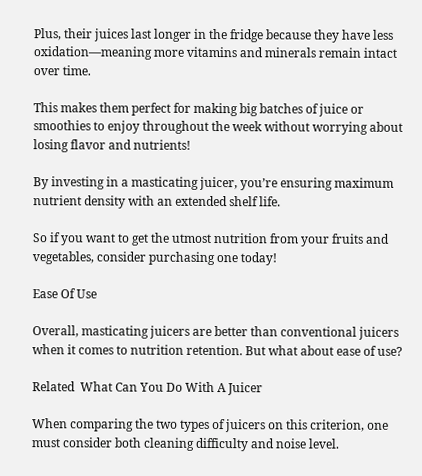Plus, their juices last longer in the fridge because they have less oxidation—meaning more vitamins and minerals remain intact over time.

This makes them perfect for making big batches of juice or smoothies to enjoy throughout the week without worrying about losing flavor and nutrients!

By investing in a masticating juicer, you’re ensuring maximum nutrient density with an extended shelf life.

So if you want to get the utmost nutrition from your fruits and vegetables, consider purchasing one today!

Ease Of Use

Overall, masticating juicers are better than conventional juicers when it comes to nutrition retention. But what about ease of use?

Related  What Can You Do With A Juicer

When comparing the two types of juicers on this criterion, one must consider both cleaning difficulty and noise level.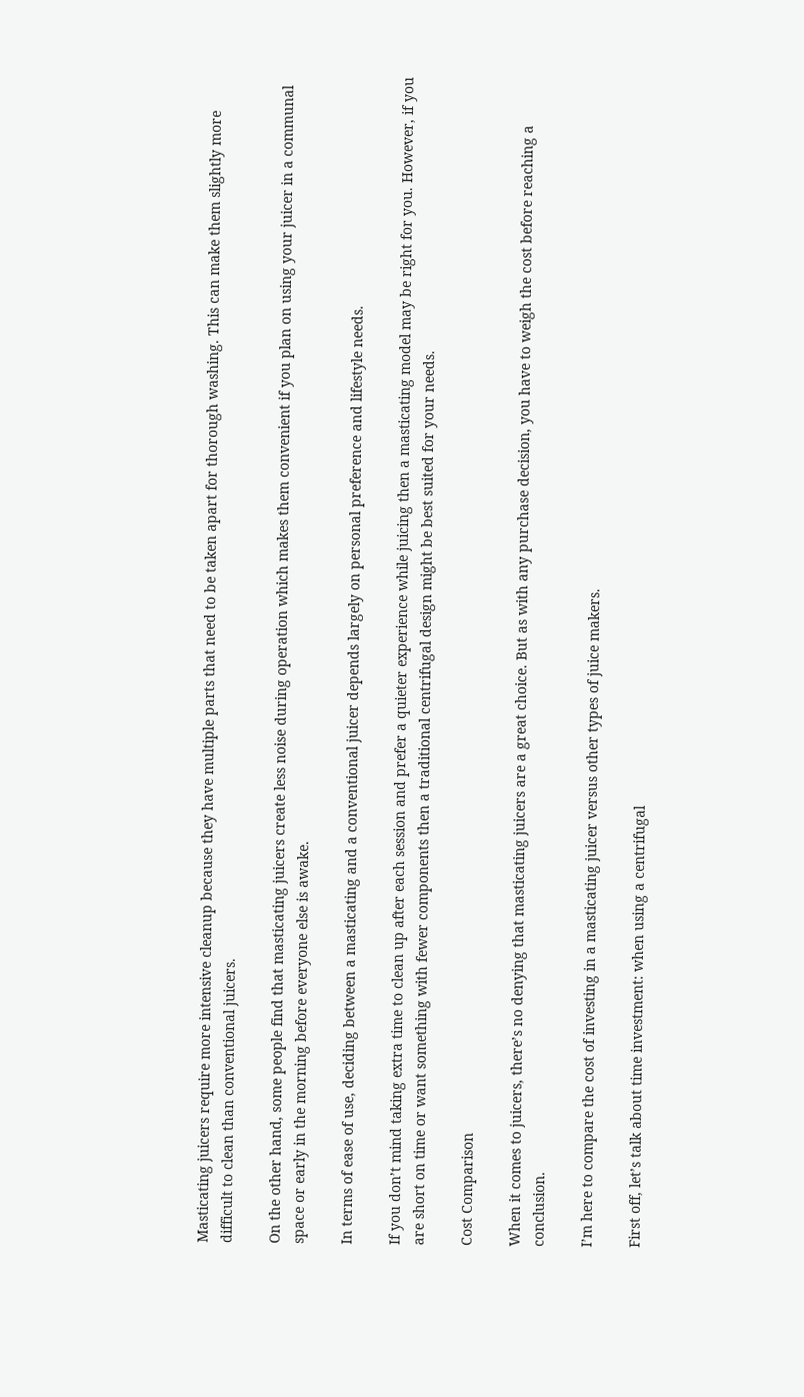Masticating juicers require more intensive cleanup because they have multiple parts that need to be taken apart for thorough washing. This can make them slightly more difficult to clean than conventional juicers.

On the other hand, some people find that masticating juicers create less noise during operation which makes them convenient if you plan on using your juicer in a communal space or early in the morning before everyone else is awake.

In terms of ease of use, deciding between a masticating and a conventional juicer depends largely on personal preference and lifestyle needs.

If you don’t mind taking extra time to clean up after each session and prefer a quieter experience while juicing then a masticating model may be right for you. However, if you are short on time or want something with fewer components then a traditional centrifugal design might be best suited for your needs.

Cost Comparison

When it comes to juicers, there’s no denying that masticating juicers are a great choice. But as with any purchase decision, you have to weigh the cost before reaching a conclusion.

I’m here to compare the cost of investing in a masticating juicer versus other types of juice makers.

First off, let’s talk about time investment: when using a centrifugal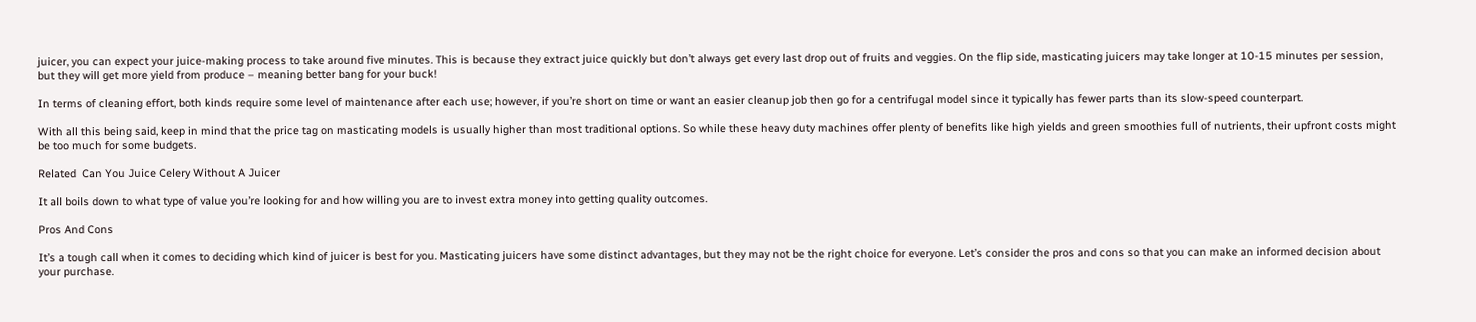juicer, you can expect your juice-making process to take around five minutes. This is because they extract juice quickly but don’t always get every last drop out of fruits and veggies. On the flip side, masticating juicers may take longer at 10-15 minutes per session, but they will get more yield from produce – meaning better bang for your buck!

In terms of cleaning effort, both kinds require some level of maintenance after each use; however, if you’re short on time or want an easier cleanup job then go for a centrifugal model since it typically has fewer parts than its slow-speed counterpart.

With all this being said, keep in mind that the price tag on masticating models is usually higher than most traditional options. So while these heavy duty machines offer plenty of benefits like high yields and green smoothies full of nutrients, their upfront costs might be too much for some budgets.

Related  Can You Juice Celery Without A Juicer

It all boils down to what type of value you’re looking for and how willing you are to invest extra money into getting quality outcomes.

Pros And Cons

It’s a tough call when it comes to deciding which kind of juicer is best for you. Masticating juicers have some distinct advantages, but they may not be the right choice for everyone. Let’s consider the pros and cons so that you can make an informed decision about your purchase.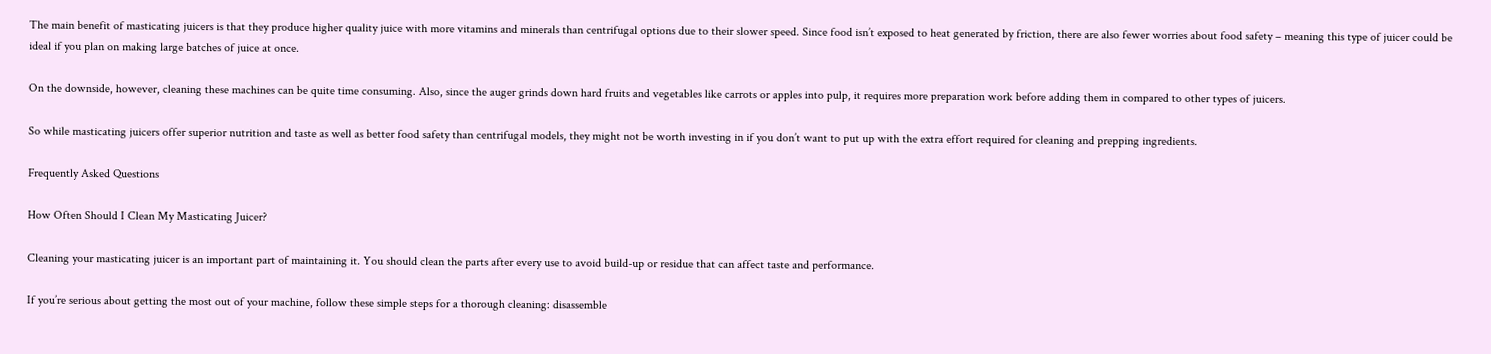The main benefit of masticating juicers is that they produce higher quality juice with more vitamins and minerals than centrifugal options due to their slower speed. Since food isn’t exposed to heat generated by friction, there are also fewer worries about food safety – meaning this type of juicer could be ideal if you plan on making large batches of juice at once.

On the downside, however, cleaning these machines can be quite time consuming. Also, since the auger grinds down hard fruits and vegetables like carrots or apples into pulp, it requires more preparation work before adding them in compared to other types of juicers.

So while masticating juicers offer superior nutrition and taste as well as better food safety than centrifugal models, they might not be worth investing in if you don’t want to put up with the extra effort required for cleaning and prepping ingredients.

Frequently Asked Questions

How Often Should I Clean My Masticating Juicer?

Cleaning your masticating juicer is an important part of maintaining it. You should clean the parts after every use to avoid build-up or residue that can affect taste and performance.

If you’re serious about getting the most out of your machine, follow these simple steps for a thorough cleaning: disassemble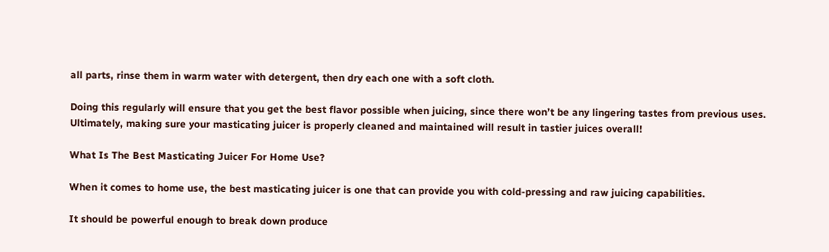all parts, rinse them in warm water with detergent, then dry each one with a soft cloth.

Doing this regularly will ensure that you get the best flavor possible when juicing, since there won’t be any lingering tastes from previous uses. Ultimately, making sure your masticating juicer is properly cleaned and maintained will result in tastier juices overall!

What Is The Best Masticating Juicer For Home Use?

When it comes to home use, the best masticating juicer is one that can provide you with cold-pressing and raw juicing capabilities.

It should be powerful enough to break down produce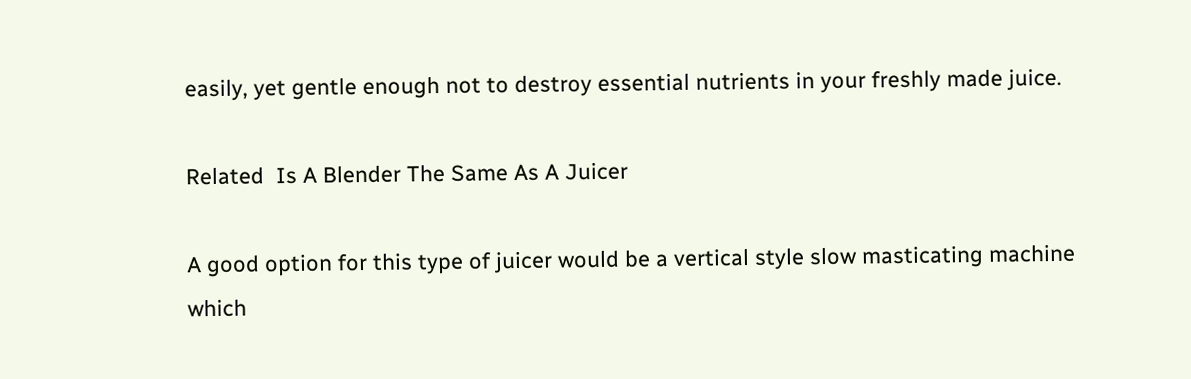easily, yet gentle enough not to destroy essential nutrients in your freshly made juice.

Related  Is A Blender The Same As A Juicer

A good option for this type of juicer would be a vertical style slow masticating machine which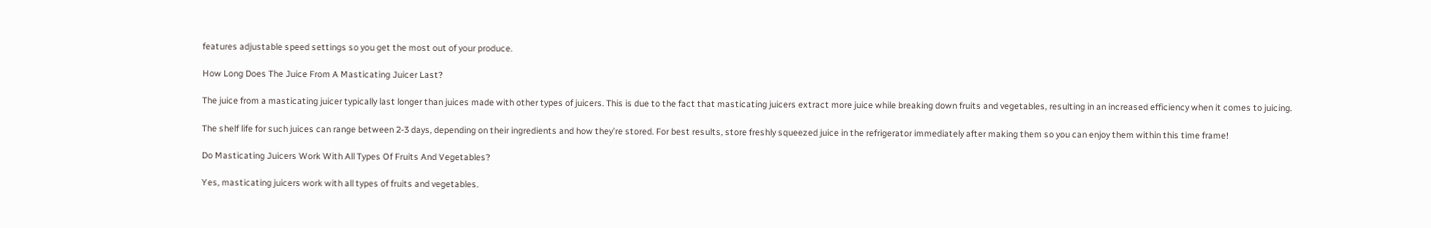features adjustable speed settings so you get the most out of your produce.

How Long Does The Juice From A Masticating Juicer Last?

The juice from a masticating juicer typically last longer than juices made with other types of juicers. This is due to the fact that masticating juicers extract more juice while breaking down fruits and vegetables, resulting in an increased efficiency when it comes to juicing.

The shelf life for such juices can range between 2-3 days, depending on their ingredients and how they’re stored. For best results, store freshly squeezed juice in the refrigerator immediately after making them so you can enjoy them within this time frame!

Do Masticating Juicers Work With All Types Of Fruits And Vegetables?

Yes, masticating juicers work with all types of fruits and vegetables.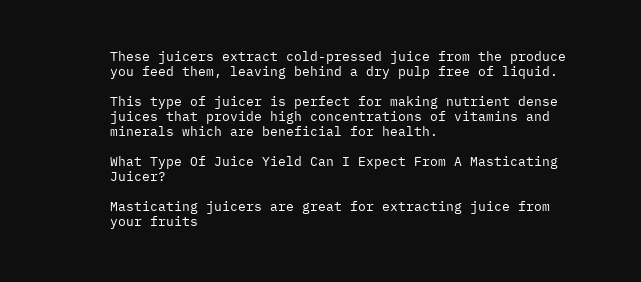These juicers extract cold-pressed juice from the produce you feed them, leaving behind a dry pulp free of liquid.

This type of juicer is perfect for making nutrient dense juices that provide high concentrations of vitamins and minerals which are beneficial for health.

What Type Of Juice Yield Can I Expect From A Masticating Juicer?

Masticating juicers are great for extracting juice from your fruits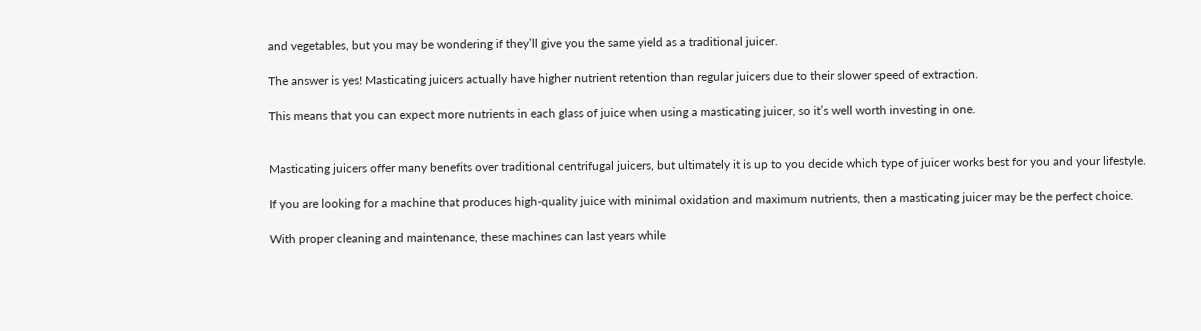and vegetables, but you may be wondering if they’ll give you the same yield as a traditional juicer.

The answer is yes! Masticating juicers actually have higher nutrient retention than regular juicers due to their slower speed of extraction.

This means that you can expect more nutrients in each glass of juice when using a masticating juicer, so it’s well worth investing in one.


Masticating juicers offer many benefits over traditional centrifugal juicers, but ultimately it is up to you decide which type of juicer works best for you and your lifestyle.

If you are looking for a machine that produces high-quality juice with minimal oxidation and maximum nutrients, then a masticating juicer may be the perfect choice.

With proper cleaning and maintenance, these machines can last years while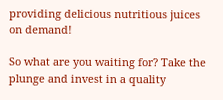providing delicious nutritious juices on demand!

So what are you waiting for? Take the plunge and invest in a quality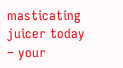masticating juicer today – your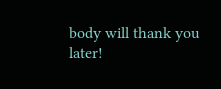body will thank you later!